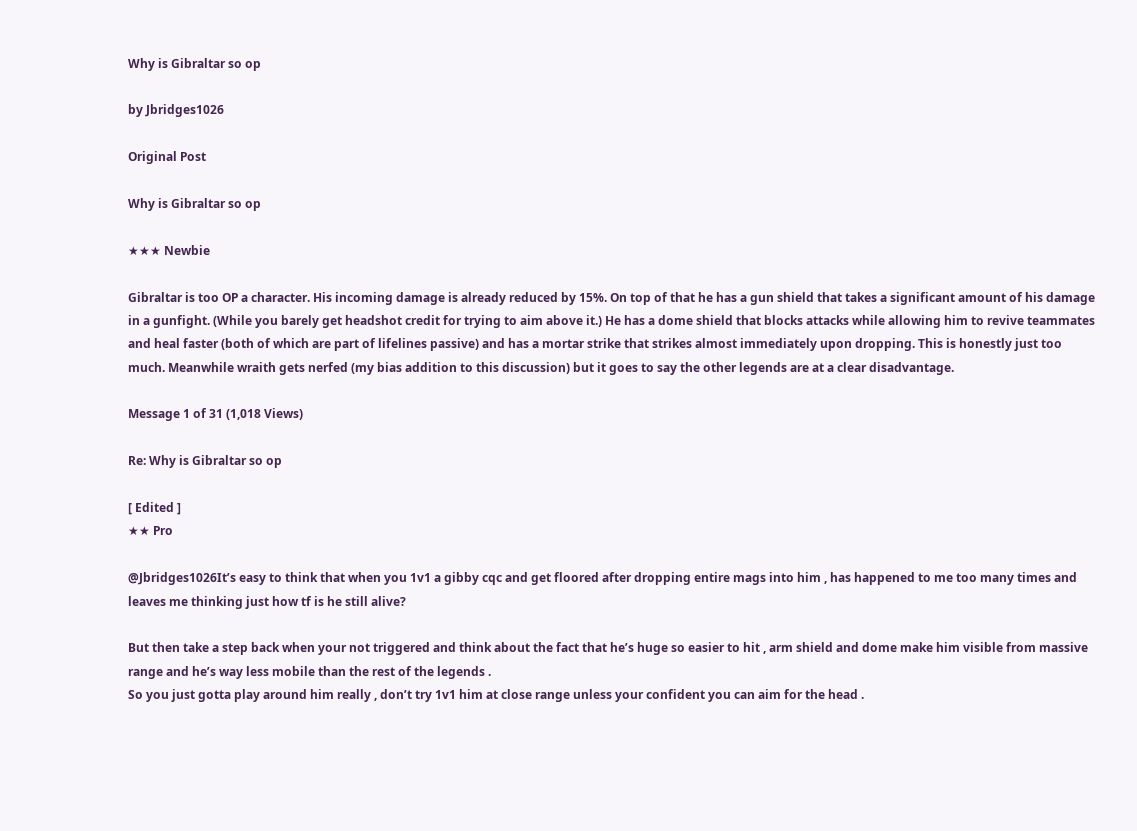Why is Gibraltar so op

by Jbridges1026

Original Post

Why is Gibraltar so op

★★★ Newbie

Gibraltar is too OP a character. His incoming damage is already reduced by 15%. On top of that he has a gun shield that takes a significant amount of his damage in a gunfight. (While you barely get headshot credit for trying to aim above it.) He has a dome shield that blocks attacks while allowing him to revive teammates and heal faster (both of which are part of lifelines passive) and has a mortar strike that strikes almost immediately upon dropping. This is honestly just too much. Meanwhile wraith gets nerfed (my bias addition to this discussion) but it goes to say the other legends are at a clear disadvantage.

Message 1 of 31 (1,018 Views)

Re: Why is Gibraltar so op

[ Edited ]
★★ Pro

@Jbridges1026It’s easy to think that when you 1v1 a gibby cqc and get floored after dropping entire mags into him , has happened to me too many times and leaves me thinking just how tf is he still alive?

But then take a step back when your not triggered and think about the fact that he’s huge so easier to hit , arm shield and dome make him visible from massive range and he’s way less mobile than the rest of the legends .
So you just gotta play around him really , don’t try 1v1 him at close range unless your confident you can aim for the head .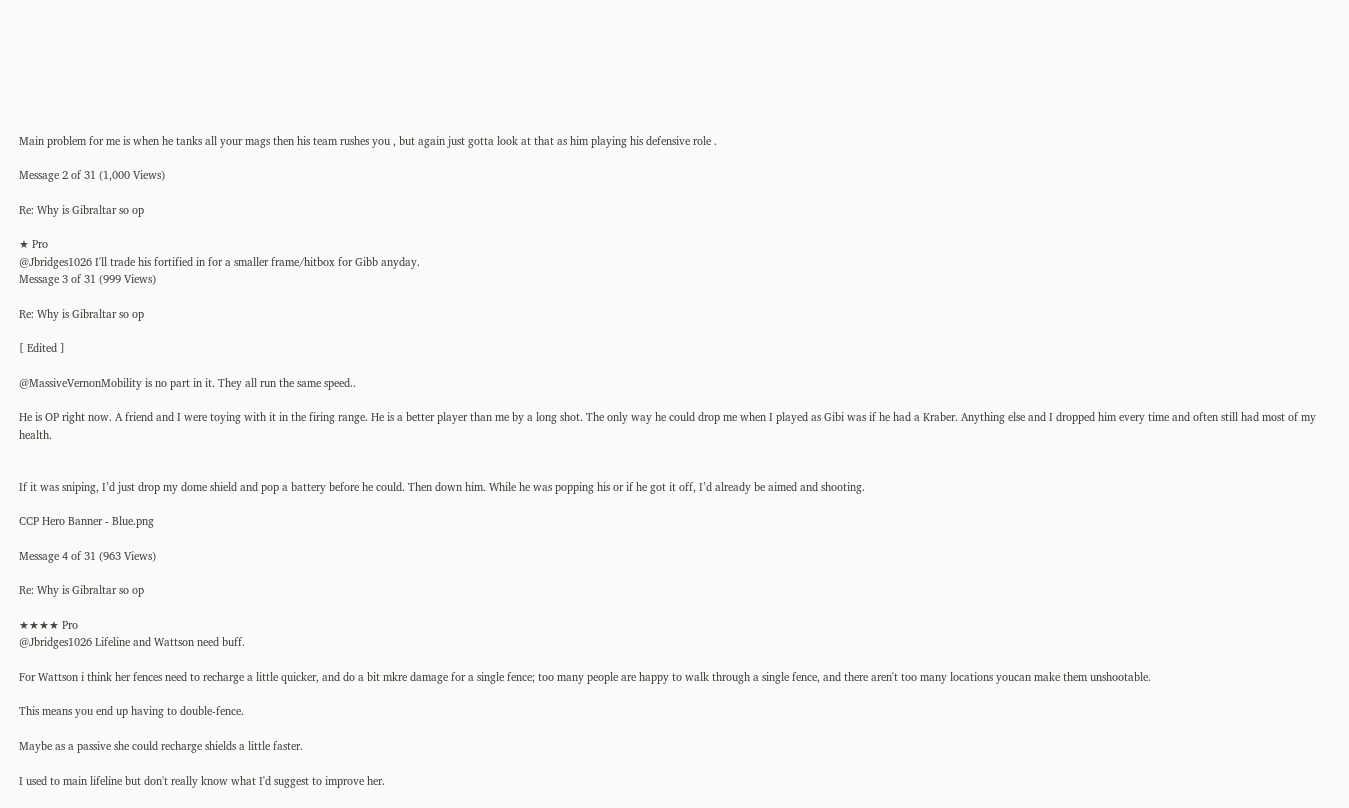Main problem for me is when he tanks all your mags then his team rushes you , but again just gotta look at that as him playing his defensive role .

Message 2 of 31 (1,000 Views)

Re: Why is Gibraltar so op

★ Pro
@Jbridges1026 I'll trade his fortified in for a smaller frame/hitbox for Gibb anyday.
Message 3 of 31 (999 Views)

Re: Why is Gibraltar so op

[ Edited ]

@MassiveVernonMobility is no part in it. They all run the same speed..

He is OP right now. A friend and I were toying with it in the firing range. He is a better player than me by a long shot. The only way he could drop me when I played as Gibi was if he had a Kraber. Anything else and I dropped him every time and often still had most of my health.


If it was sniping, I’d just drop my dome shield and pop a battery before he could. Then down him. While he was popping his or if he got it off, I’d already be aimed and shooting.

CCP Hero Banner - Blue.png

Message 4 of 31 (963 Views)

Re: Why is Gibraltar so op

★★★★ Pro
@Jbridges1026 Lifeline and Wattson need buff.

For Wattson i think her fences need to recharge a little quicker, and do a bit mkre damage for a single fence; too many people are happy to walk through a single fence, and there aren't too many locations youcan make them unshootable.

This means you end up having to double-fence.

Maybe as a passive she could recharge shields a little faster.

I used to main lifeline but don't really know what I'd suggest to improve her.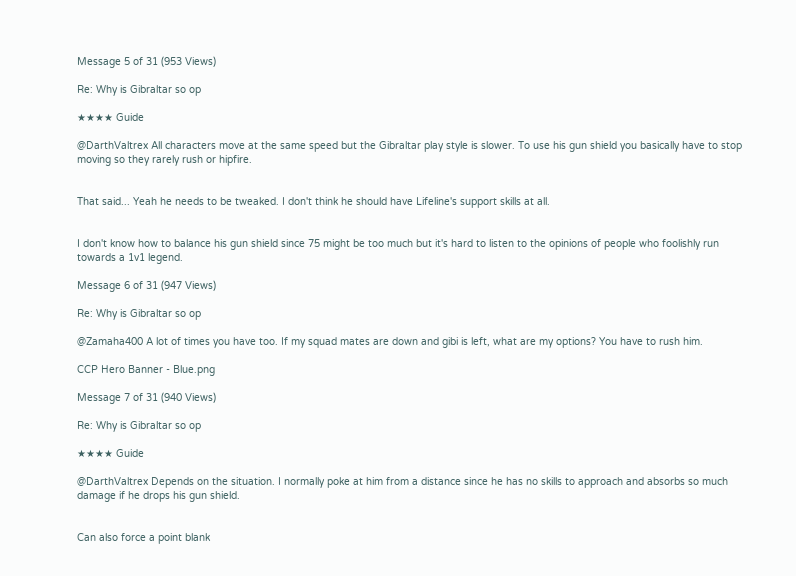Message 5 of 31 (953 Views)

Re: Why is Gibraltar so op

★★★★ Guide

@DarthValtrex All characters move at the same speed but the Gibraltar play style is slower. To use his gun shield you basically have to stop moving so they rarely rush or hipfire.


That said... Yeah he needs to be tweaked. I don't think he should have Lifeline's support skills at all.


I don't know how to balance his gun shield since 75 might be too much but it's hard to listen to the opinions of people who foolishly run towards a 1v1 legend.

Message 6 of 31 (947 Views)

Re: Why is Gibraltar so op

@Zamaha400 A lot of times you have too. If my squad mates are down and gibi is left, what are my options? You have to rush him.

CCP Hero Banner - Blue.png

Message 7 of 31 (940 Views)

Re: Why is Gibraltar so op

★★★★ Guide

@DarthValtrex Depends on the situation. I normally poke at him from a distance since he has no skills to approach and absorbs so much damage if he drops his gun shield.


Can also force a point blank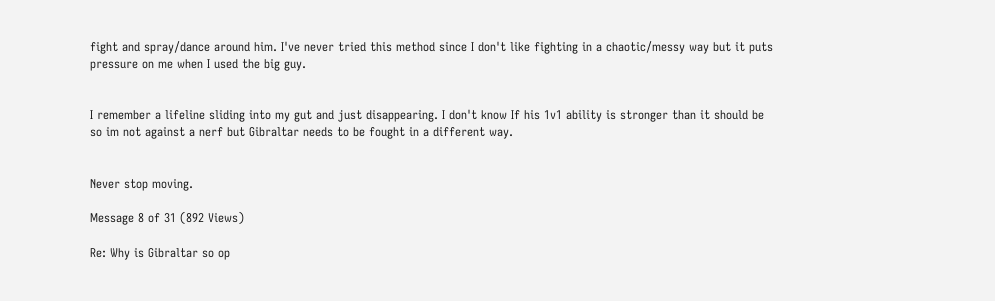fight and spray/dance around him. I've never tried this method since I don't like fighting in a chaotic/messy way but it puts pressure on me when I used the big guy.


I remember a lifeline sliding into my gut and just disappearing. I don't know If his 1v1 ability is stronger than it should be so im not against a nerf but Gibraltar needs to be fought in a different way.


Never stop moving.

Message 8 of 31 (892 Views)

Re: Why is Gibraltar so op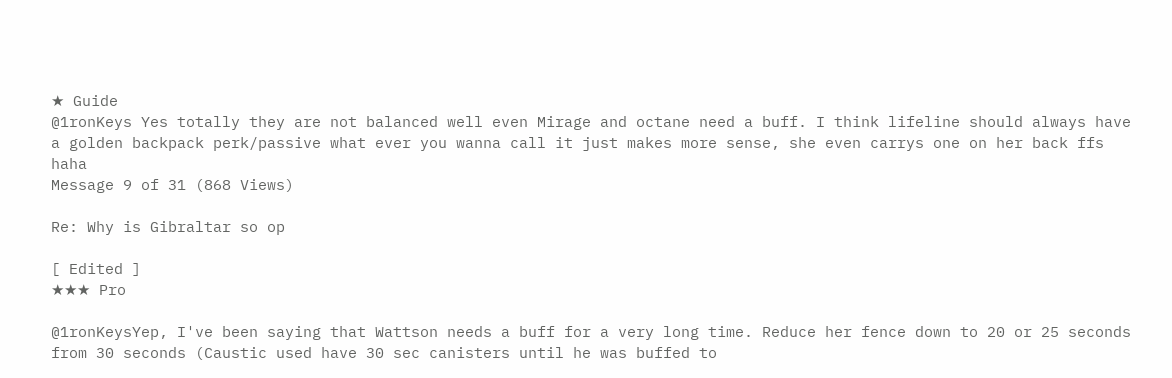★ Guide
@1ronKeys Yes totally they are not balanced well even Mirage and octane need a buff. I think lifeline should always have a golden backpack perk/passive what ever you wanna call it just makes more sense, she even carrys one on her back ffs haha
Message 9 of 31 (868 Views)

Re: Why is Gibraltar so op

[ Edited ]
★★★ Pro

@1ronKeysYep, I've been saying that Wattson needs a buff for a very long time. Reduce her fence down to 20 or 25 seconds from 30 seconds (Caustic used have 30 sec canisters until he was buffed to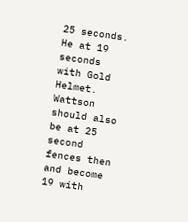25 seconds. He at 19 seconds with Gold Helmet. Wattson should also be at 25 second fences then and become 19 with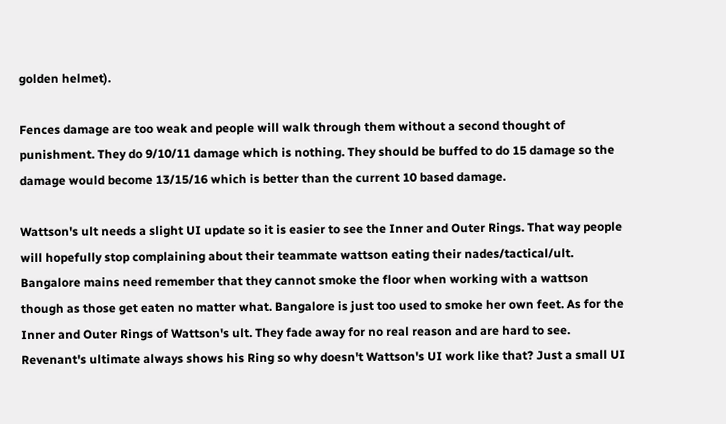golden helmet).

Fences damage are too weak and people will walk through them without a second thought of punishment. They do 9/10/11 damage which is nothing. They should be buffed to do 15 damage so the damage would become 13/15/16 which is better than the current 10 based damage.

Wattson's ult needs a slight UI update so it is easier to see the Inner and Outer Rings. That way people will hopefully stop complaining about their teammate wattson eating their nades/tactical/ult. Bangalore mains need remember that they cannot smoke the floor when working with a wattson though as those get eaten no matter what. Bangalore is just too used to smoke her own feet. As for the Inner and Outer Rings of Wattson's ult. They fade away for no real reason and are hard to see. Revenant's ultimate always shows his Ring so why doesn't Wattson's UI work like that? Just a small UI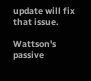update will fix that issue.

Wattson's passive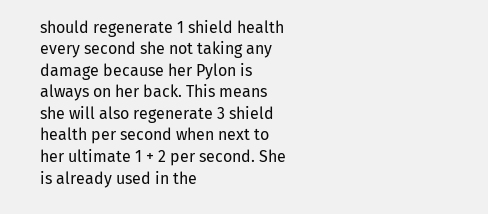should regenerate 1 shield health every second she not taking any damage because her Pylon is always on her back. This means she will also regenerate 3 shield health per second when next to her ultimate 1 + 2 per second. She is already used in the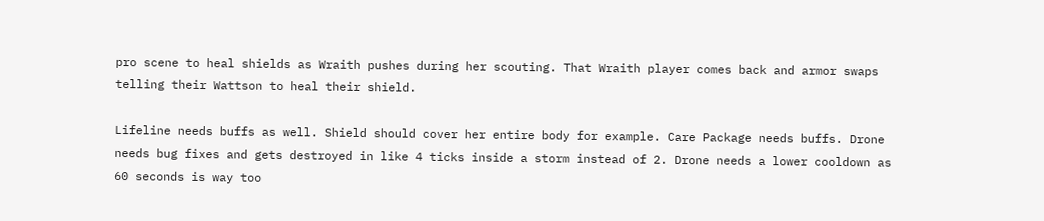pro scene to heal shields as Wraith pushes during her scouting. That Wraith player comes back and armor swaps telling their Wattson to heal their shield.

Lifeline needs buffs as well. Shield should cover her entire body for example. Care Package needs buffs. Drone needs bug fixes and gets destroyed in like 4 ticks inside a storm instead of 2. Drone needs a lower cooldown as 60 seconds is way too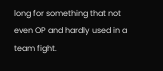long for something that not even OP and hardly used in a team fight.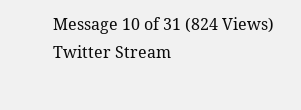Message 10 of 31 (824 Views)
Twitter Stream